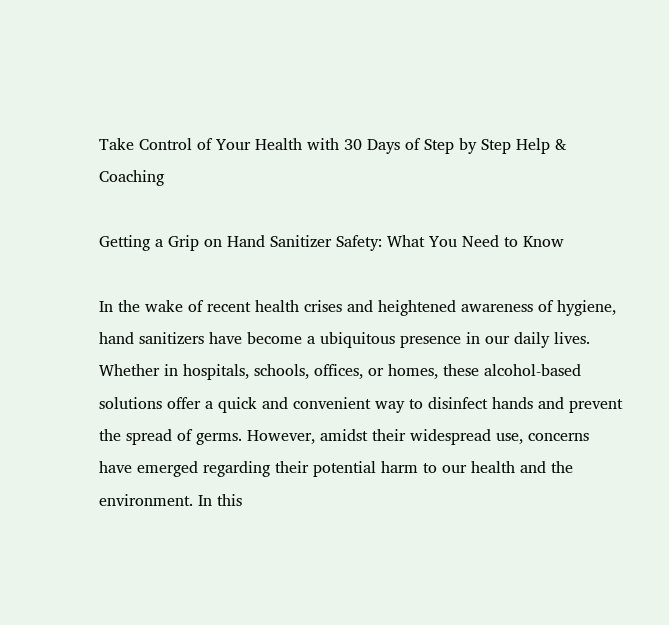Take Control of Your Health with 30 Days of Step by Step Help & Coaching

Getting a Grip on Hand Sanitizer Safety: What You Need to Know

In the wake of recent health crises and heightened awareness of hygiene, hand sanitizers have become a ubiquitous presence in our daily lives. Whether in hospitals, schools, offices, or homes, these alcohol-based solutions offer a quick and convenient way to disinfect hands and prevent the spread of germs. However, amidst their widespread use, concerns have emerged regarding their potential harm to our health and the environment. In this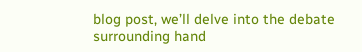blog post, we’ll delve into the debate surrounding hand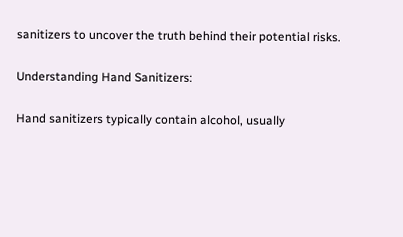sanitizers to uncover the truth behind their potential risks.

Understanding Hand Sanitizers:

Hand sanitizers typically contain alcohol, usually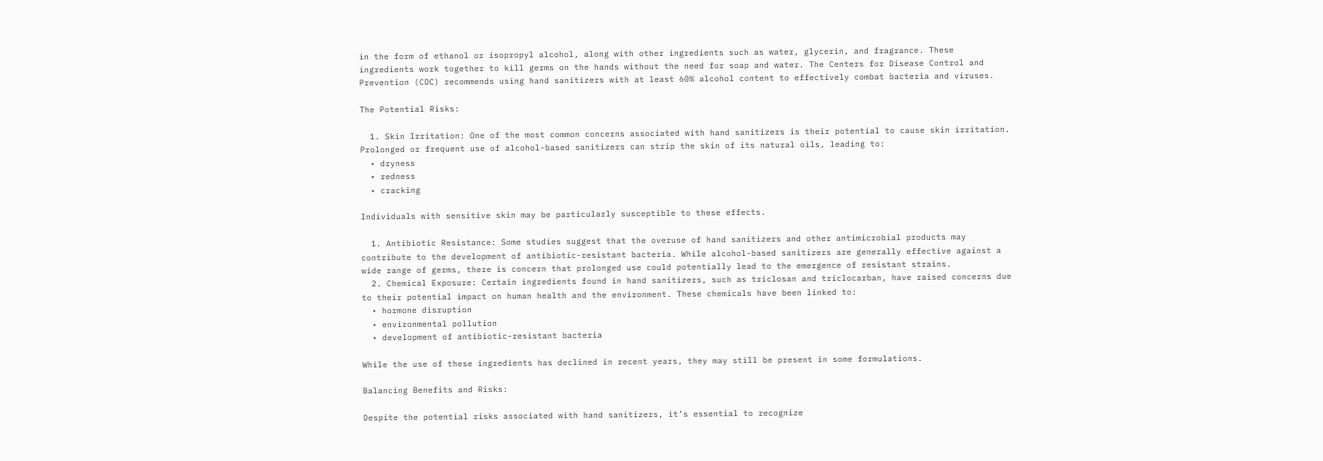in the form of ethanol or isopropyl alcohol, along with other ingredients such as water, glycerin, and fragrance. These ingredients work together to kill germs on the hands without the need for soap and water. The Centers for Disease Control and Prevention (CDC) recommends using hand sanitizers with at least 60% alcohol content to effectively combat bacteria and viruses.

The Potential Risks:

  1. Skin Irritation: One of the most common concerns associated with hand sanitizers is their potential to cause skin irritation. Prolonged or frequent use of alcohol-based sanitizers can strip the skin of its natural oils, leading to:
  • dryness
  • redness
  • cracking

Individuals with sensitive skin may be particularly susceptible to these effects.

  1. Antibiotic Resistance: Some studies suggest that the overuse of hand sanitizers and other antimicrobial products may contribute to the development of antibiotic-resistant bacteria. While alcohol-based sanitizers are generally effective against a wide range of germs, there is concern that prolonged use could potentially lead to the emergence of resistant strains.
  2. Chemical Exposure: Certain ingredients found in hand sanitizers, such as triclosan and triclocarban, have raised concerns due to their potential impact on human health and the environment. These chemicals have been linked to:
  • hormone disruption
  • environmental pollution
  • development of antibiotic-resistant bacteria

While the use of these ingredients has declined in recent years, they may still be present in some formulations.

Balancing Benefits and Risks:

Despite the potential risks associated with hand sanitizers, it’s essential to recognize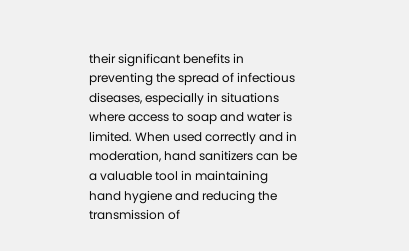their significant benefits in preventing the spread of infectious diseases, especially in situations where access to soap and water is limited. When used correctly and in moderation, hand sanitizers can be a valuable tool in maintaining hand hygiene and reducing the transmission of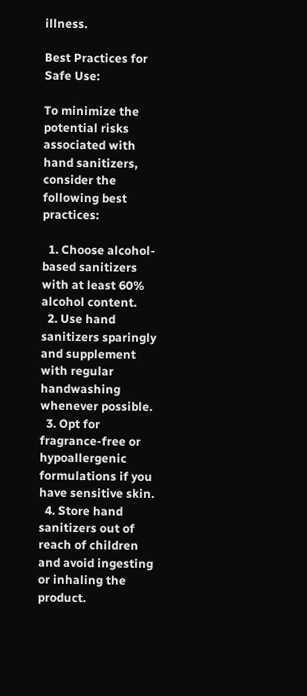illness.

Best Practices for Safe Use:

To minimize the potential risks associated with hand sanitizers, consider the following best practices:

  1. Choose alcohol-based sanitizers with at least 60% alcohol content.
  2. Use hand sanitizers sparingly and supplement with regular handwashing whenever possible.
  3. Opt for fragrance-free or hypoallergenic formulations if you have sensitive skin.
  4. Store hand sanitizers out of reach of children and avoid ingesting or inhaling the product.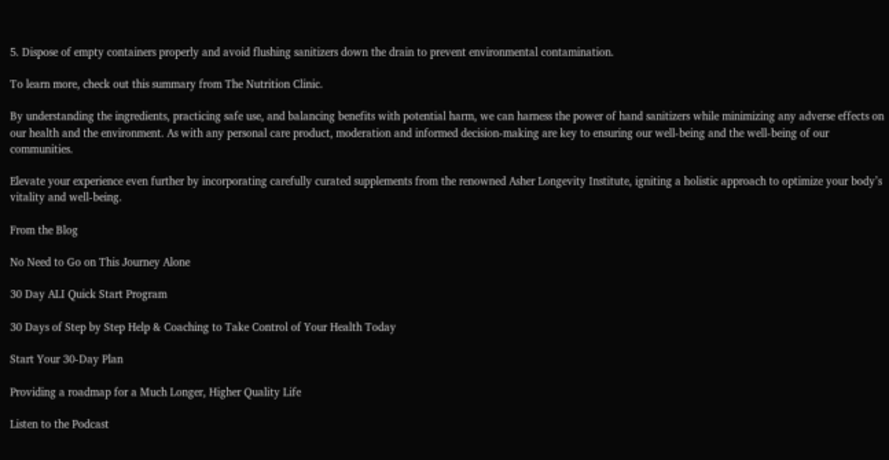5. Dispose of empty containers properly and avoid flushing sanitizers down the drain to prevent environmental contamination.

To learn more, check out this summary from The Nutrition Clinic.

By understanding the ingredients, practicing safe use, and balancing benefits with potential harm, we can harness the power of hand sanitizers while minimizing any adverse effects on our health and the environment. As with any personal care product, moderation and informed decision-making are key to ensuring our well-being and the well-being of our communities.

Elevate your experience even further by incorporating carefully curated supplements from the renowned Asher Longevity Institute, igniting a holistic approach to optimize your body’s vitality and well-being.

From the Blog

No Need to Go on This Journey Alone

30 Day ALI Quick Start Program

30 Days of Step by Step Help & Coaching to Take Control of Your Health Today

Start Your 30-Day Plan

Providing a roadmap for a Much Longer, Higher Quality Life

Listen to the Podcast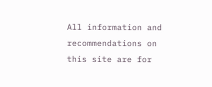All information and recommendations on this site are for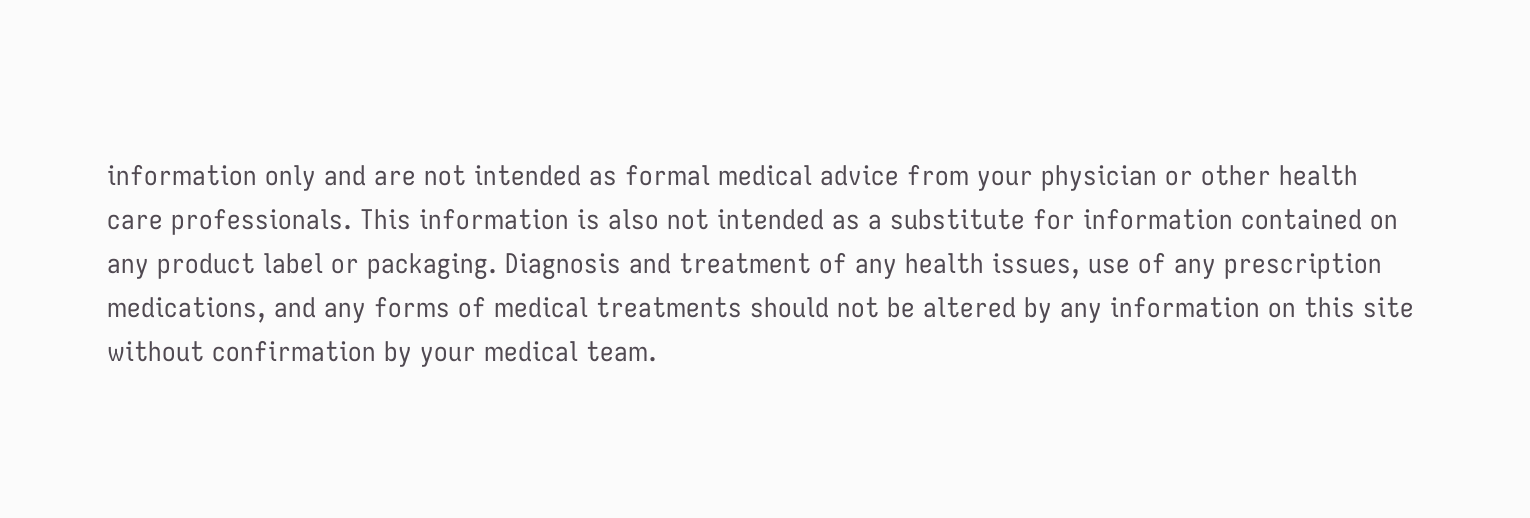information only and are not intended as formal medical advice from your physician or other health care professionals. This information is also not intended as a substitute for information contained on any product label or packaging. Diagnosis and treatment of any health issues, use of any prescription medications, and any forms of medical treatments should not be altered by any information on this site without confirmation by your medical team.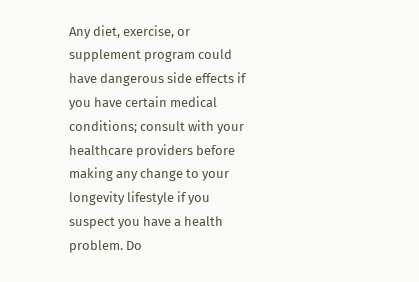Any diet, exercise, or supplement program could have dangerous side effects if you have certain medical conditions; consult with your healthcare providers before making any change to your longevity lifestyle if you suspect you have a health problem. Do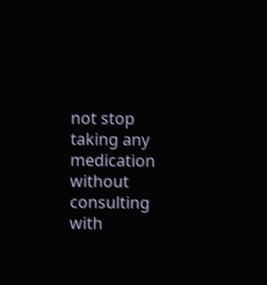not stop taking any medication without consulting with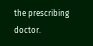the prescribing doctor.